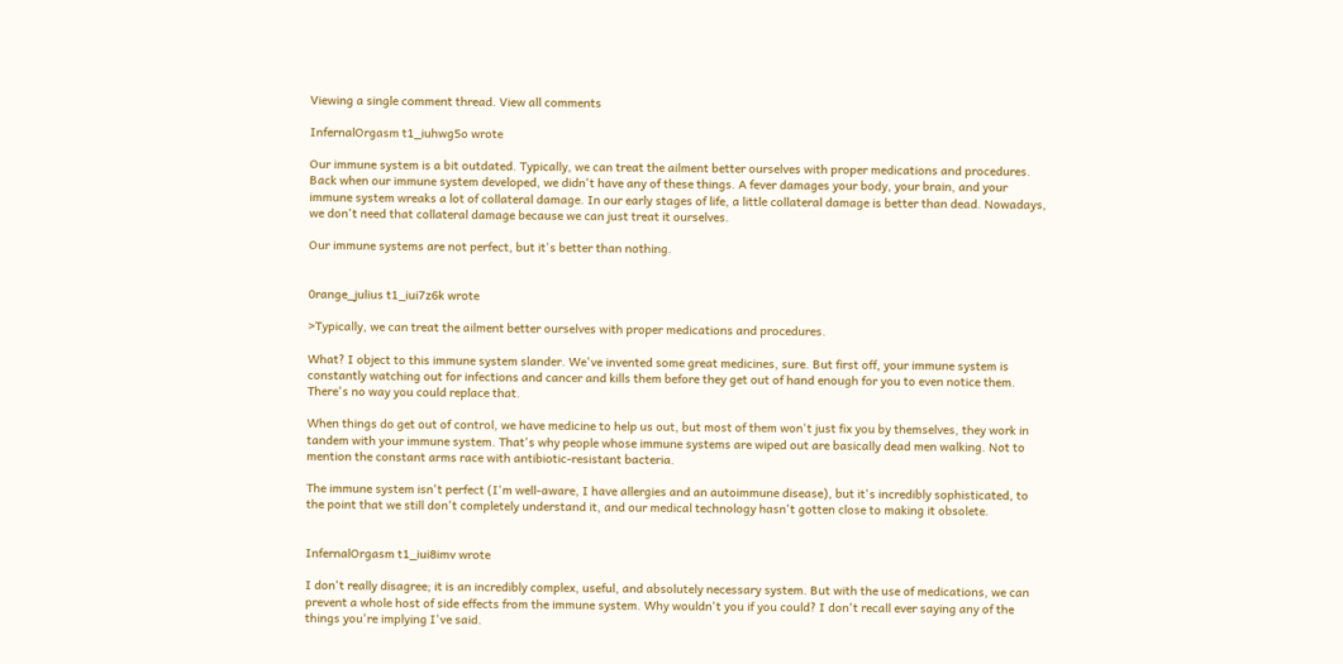Viewing a single comment thread. View all comments

InfernalOrgasm t1_iuhwg5o wrote

Our immune system is a bit outdated. Typically, we can treat the ailment better ourselves with proper medications and procedures. Back when our immune system developed, we didn't have any of these things. A fever damages your body, your brain, and your immune system wreaks a lot of collateral damage. In our early stages of life, a little collateral damage is better than dead. Nowadays, we don't need that collateral damage because we can just treat it ourselves.

Our immune systems are not perfect, but it's better than nothing.


0range_julius t1_iui7z6k wrote

>Typically, we can treat the ailment better ourselves with proper medications and procedures.

What? I object to this immune system slander. We've invented some great medicines, sure. But first off, your immune system is constantly watching out for infections and cancer and kills them before they get out of hand enough for you to even notice them. There's no way you could replace that.

When things do get out of control, we have medicine to help us out, but most of them won't just fix you by themselves, they work in tandem with your immune system. That's why people whose immune systems are wiped out are basically dead men walking. Not to mention the constant arms race with antibiotic-resistant bacteria.

The immune system isn't perfect (I'm well-aware, I have allergies and an autoimmune disease), but it's incredibly sophisticated, to the point that we still don't completely understand it, and our medical technology hasn't gotten close to making it obsolete.


InfernalOrgasm t1_iui8imv wrote

I don't really disagree; it is an incredibly complex, useful, and absolutely necessary system. But with the use of medications, we can prevent a whole host of side effects from the immune system. Why wouldn't you if you could? I don't recall ever saying any of the things you're implying I've said.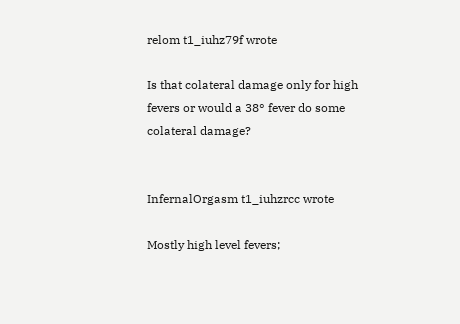relom t1_iuhz79f wrote

Is that colateral damage only for high fevers or would a 38° fever do some colateral damage?


InfernalOrgasm t1_iuhzrcc wrote

Mostly high level fevers;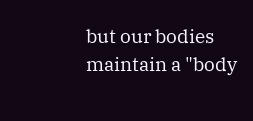but our bodies maintain a "body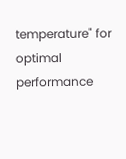temperature" for optimal performance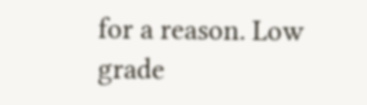for a reason. Low grade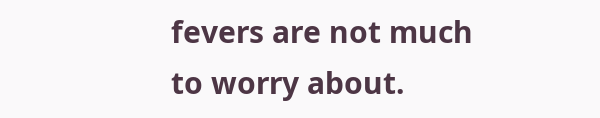fevers are not much to worry about.